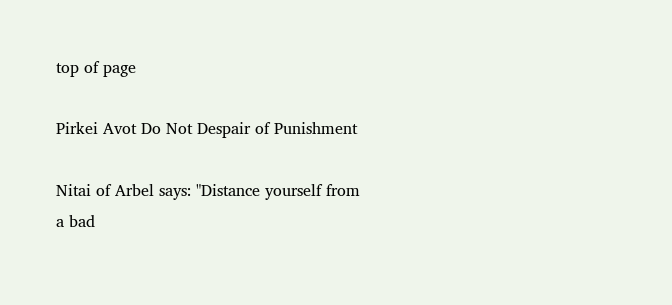top of page

Pirkei Avot Do Not Despair of Punishment

Nitai of Arbel says: "Distance yourself from a bad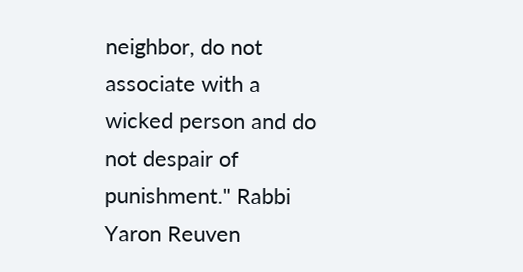neighbor, do not associate with a wicked person and do not despair of punishment." Rabbi Yaron Reuven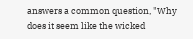answers a common question, "Why does it seem like the wicked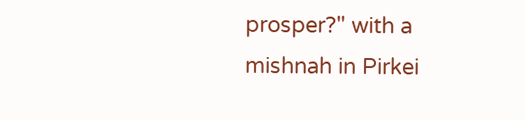prosper?" with a mishnah in Pirkei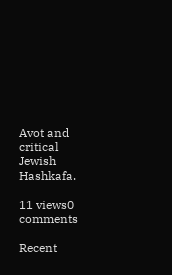Avot and critical Jewish Hashkafa.

11 views0 comments

Recent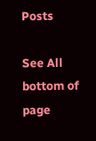Posts

See All
bottom of page